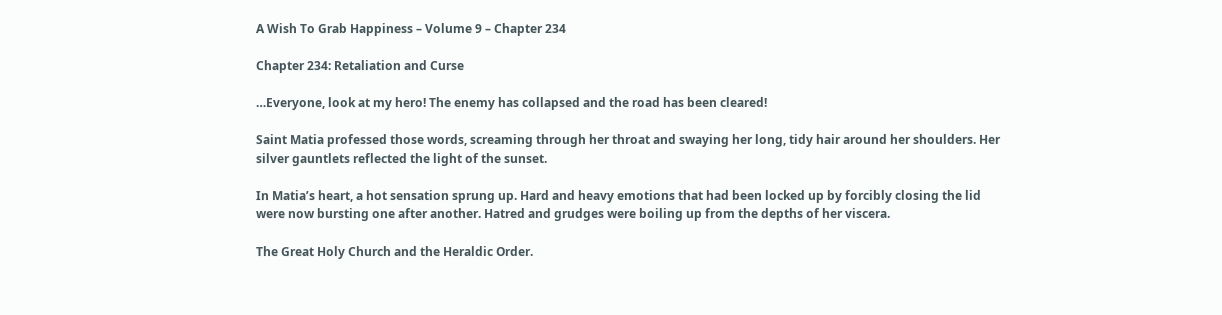A Wish To Grab Happiness – Volume 9 – Chapter 234

Chapter 234: Retaliation and Curse

…Everyone, look at my hero! The enemy has collapsed and the road has been cleared!

Saint Matia professed those words, screaming through her throat and swaying her long, tidy hair around her shoulders. Her silver gauntlets reflected the light of the sunset.

In Matia’s heart, a hot sensation sprung up. Hard and heavy emotions that had been locked up by forcibly closing the lid were now bursting one after another. Hatred and grudges were boiling up from the depths of her viscera.

The Great Holy Church and the Heraldic Order.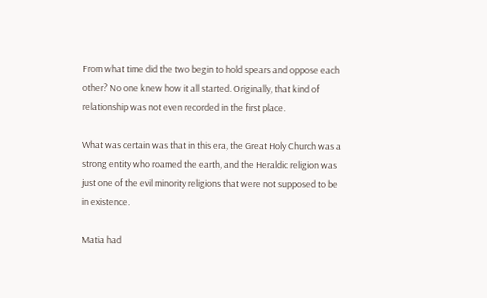From what time did the two begin to hold spears and oppose each other? No one knew how it all started. Originally, that kind of relationship was not even recorded in the first place.

What was certain was that in this era, the Great Holy Church was a strong entity who roamed the earth, and the Heraldic religion was just one of the evil minority religions that were not supposed to be in existence.

Matia had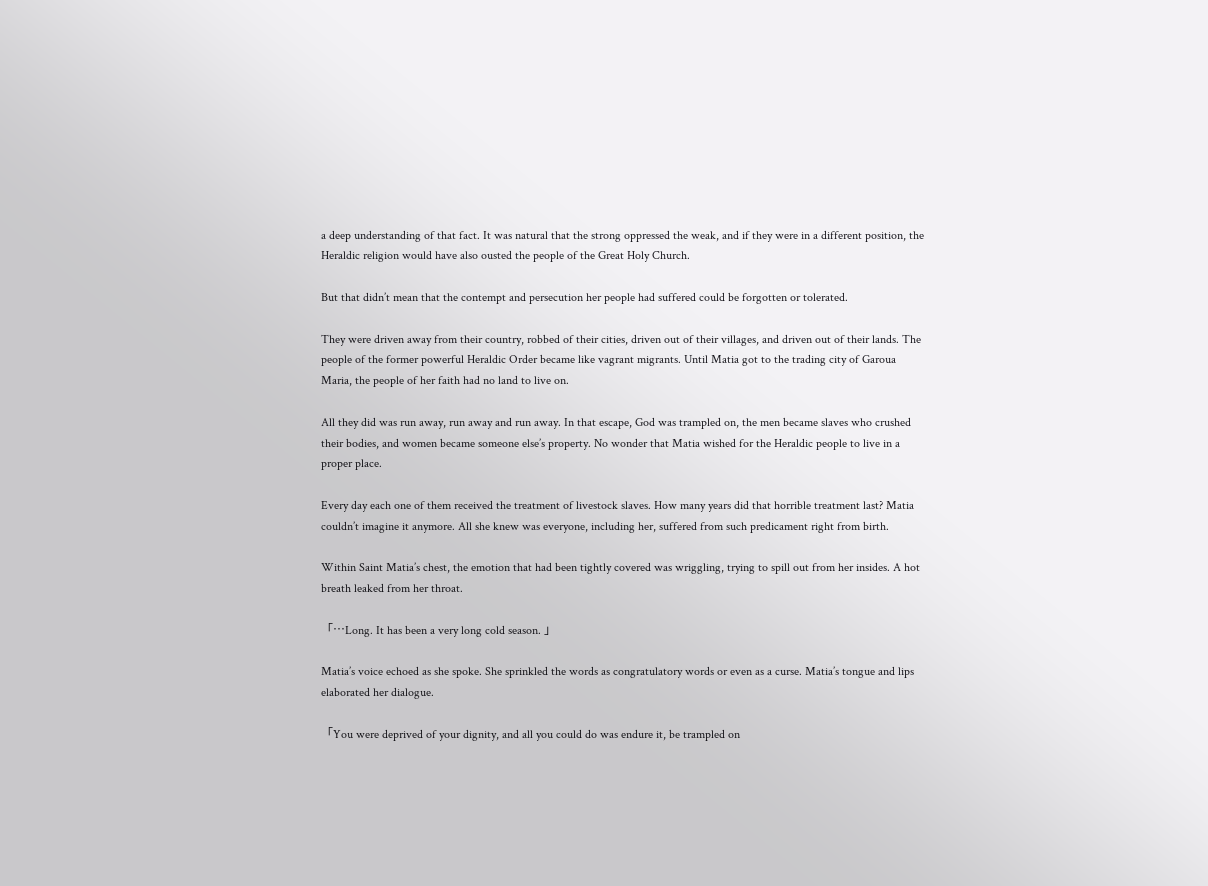a deep understanding of that fact. It was natural that the strong oppressed the weak, and if they were in a different position, the Heraldic religion would have also ousted the people of the Great Holy Church.

But that didn’t mean that the contempt and persecution her people had suffered could be forgotten or tolerated.

They were driven away from their country, robbed of their cities, driven out of their villages, and driven out of their lands. The people of the former powerful Heraldic Order became like vagrant migrants. Until Matia got to the trading city of Garoua Maria, the people of her faith had no land to live on.

All they did was run away, run away and run away. In that escape, God was trampled on, the men became slaves who crushed their bodies, and women became someone else’s property. No wonder that Matia wished for the Heraldic people to live in a proper place.

Every day each one of them received the treatment of livestock slaves. How many years did that horrible treatment last? Matia couldn’t imagine it anymore. All she knew was everyone, including her, suffered from such predicament right from birth.

Within Saint Matia’s chest, the emotion that had been tightly covered was wriggling, trying to spill out from her insides. A hot breath leaked from her throat.

「…Long. It has been a very long cold season. 」

Matia’s voice echoed as she spoke. She sprinkled the words as congratulatory words or even as a curse. Matia’s tongue and lips elaborated her dialogue.

「You were deprived of your dignity, and all you could do was endure it, be trampled on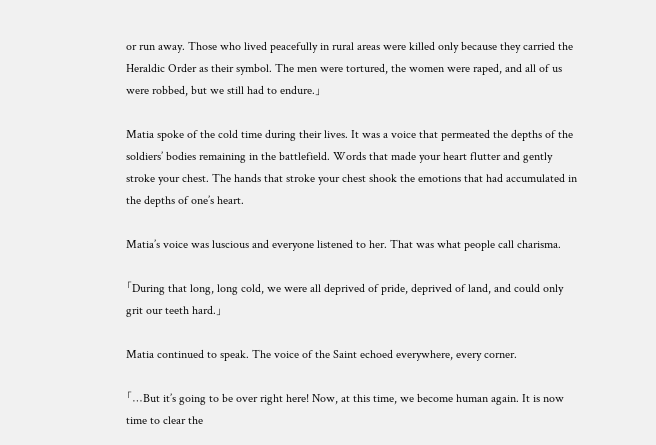or run away. Those who lived peacefully in rural areas were killed only because they carried the Heraldic Order as their symbol. The men were tortured, the women were raped, and all of us were robbed, but we still had to endure.」

Matia spoke of the cold time during their lives. It was a voice that permeated the depths of the soldiers’ bodies remaining in the battlefield. Words that made your heart flutter and gently stroke your chest. The hands that stroke your chest shook the emotions that had accumulated in the depths of one’s heart.

Matia’s voice was luscious and everyone listened to her. That was what people call charisma.

「During that long, long cold, we were all deprived of pride, deprived of land, and could only grit our teeth hard.」

Matia continued to speak. The voice of the Saint echoed everywhere, every corner.

「…But it’s going to be over right here! Now, at this time, we become human again. It is now time to clear the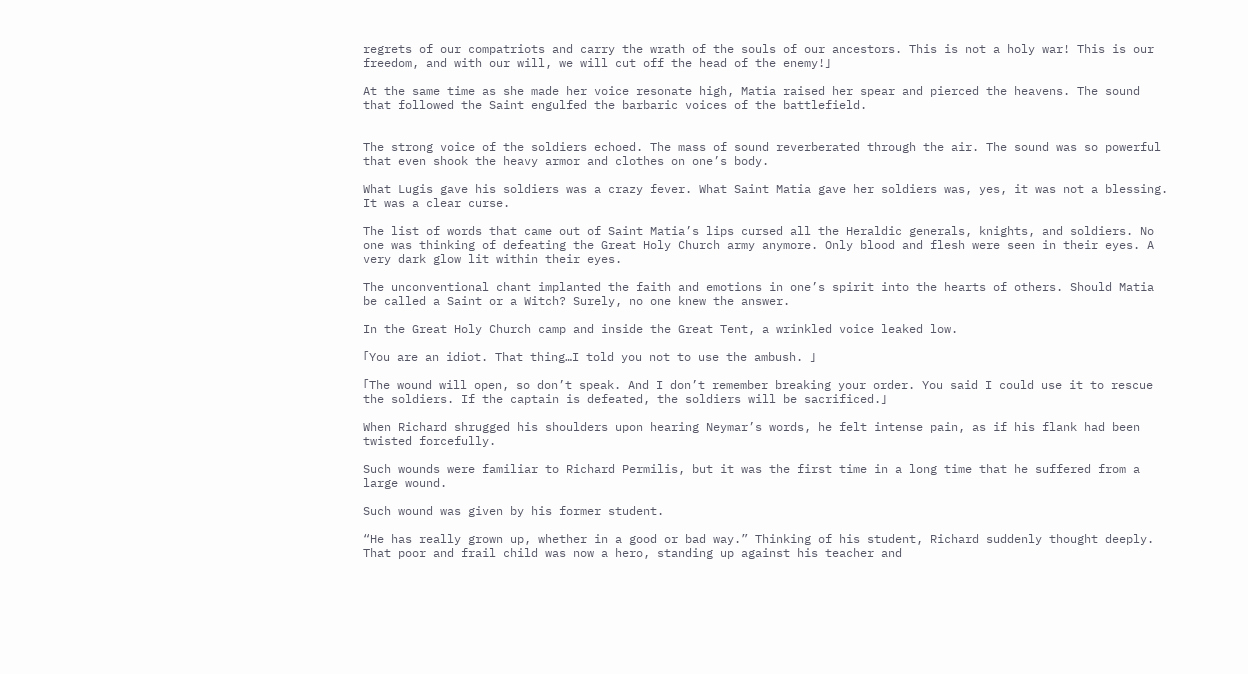regrets of our compatriots and carry the wrath of the souls of our ancestors. This is not a holy war! This is our freedom, and with our will, we will cut off the head of the enemy!」

At the same time as she made her voice resonate high, Matia raised her spear and pierced the heavens. The sound that followed the Saint engulfed the barbaric voices of the battlefield.


The strong voice of the soldiers echoed. The mass of sound reverberated through the air. The sound was so powerful that even shook the heavy armor and clothes on one’s body.

What Lugis gave his soldiers was a crazy fever. What Saint Matia gave her soldiers was, yes, it was not a blessing. It was a clear curse.

The list of words that came out of Saint Matia’s lips cursed all the Heraldic generals, knights, and soldiers. No one was thinking of defeating the Great Holy Church army anymore. Only blood and flesh were seen in their eyes. A very dark glow lit within their eyes.

The unconventional chant implanted the faith and emotions in one’s spirit into the hearts of others. Should Matia be called a Saint or a Witch? Surely, no one knew the answer.

In the Great Holy Church camp and inside the Great Tent, a wrinkled voice leaked low.

「You are an idiot. That thing…I told you not to use the ambush. 」

「The wound will open, so don’t speak. And I don’t remember breaking your order. You said I could use it to rescue the soldiers. If the captain is defeated, the soldiers will be sacrificed.」

When Richard shrugged his shoulders upon hearing Neymar’s words, he felt intense pain, as if his flank had been twisted forcefully.

Such wounds were familiar to Richard Permilis, but it was the first time in a long time that he suffered from a large wound.

Such wound was given by his former student.

“He has really grown up, whether in a good or bad way.” Thinking of his student, Richard suddenly thought deeply. That poor and frail child was now a hero, standing up against his teacher and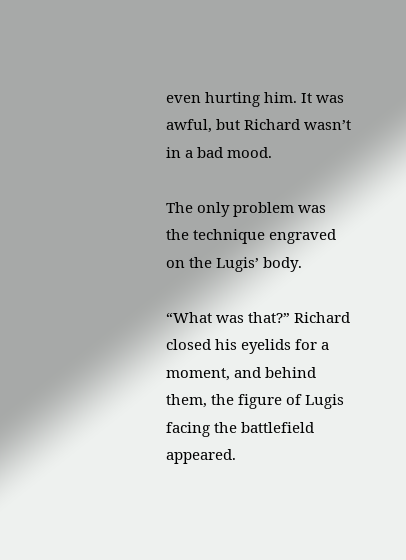even hurting him. It was awful, but Richard wasn’t in a bad mood.

The only problem was the technique engraved on the Lugis’ body.

“What was that?” Richard closed his eyelids for a moment, and behind them, the figure of Lugis facing the battlefield appeared.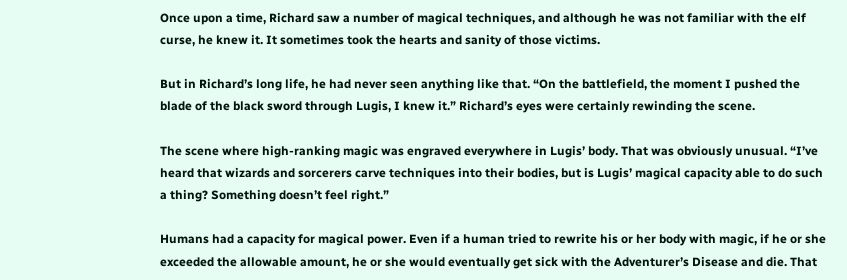Once upon a time, Richard saw a number of magical techniques, and although he was not familiar with the elf curse, he knew it. It sometimes took the hearts and sanity of those victims.

But in Richard’s long life, he had never seen anything like that. “On the battlefield, the moment I pushed the blade of the black sword through Lugis, I knew it.” Richard’s eyes were certainly rewinding the scene.

The scene where high-ranking magic was engraved everywhere in Lugis’ body. That was obviously unusual. “I’ve heard that wizards and sorcerers carve techniques into their bodies, but is Lugis’ magical capacity able to do such a thing? Something doesn’t feel right.”

Humans had a capacity for magical power. Even if a human tried to rewrite his or her body with magic, if he or she exceeded the allowable amount, he or she would eventually get sick with the Adventurer’s Disease and die. That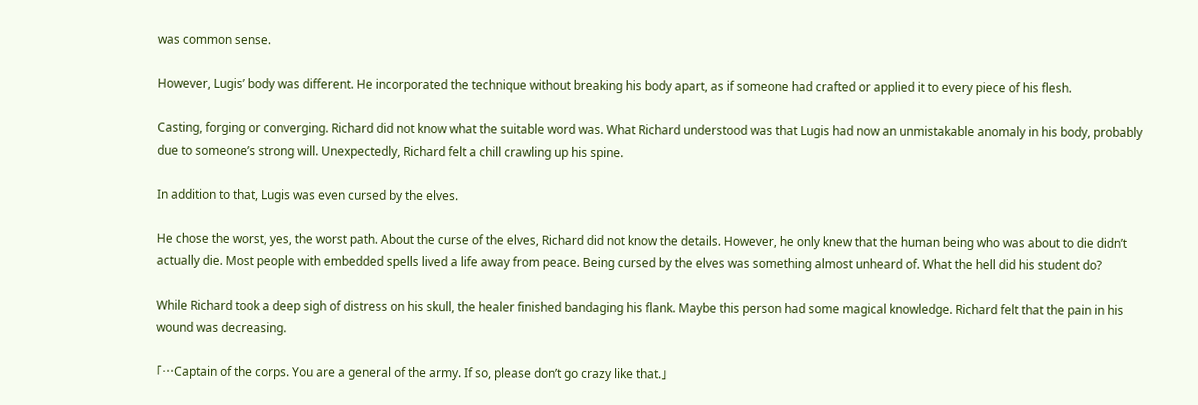was common sense.

However, Lugis’ body was different. He incorporated the technique without breaking his body apart, as if someone had crafted or applied it to every piece of his flesh.

Casting, forging or converging. Richard did not know what the suitable word was. What Richard understood was that Lugis had now an unmistakable anomaly in his body, probably due to someone’s strong will. Unexpectedly, Richard felt a chill crawling up his spine.

In addition to that, Lugis was even cursed by the elves.

He chose the worst, yes, the worst path. About the curse of the elves, Richard did not know the details. However, he only knew that the human being who was about to die didn’t actually die. Most people with embedded spells lived a life away from peace. Being cursed by the elves was something almost unheard of. What the hell did his student do?

While Richard took a deep sigh of distress on his skull, the healer finished bandaging his flank. Maybe this person had some magical knowledge. Richard felt that the pain in his wound was decreasing.

「…Captain of the corps. You are a general of the army. If so, please don’t go crazy like that.」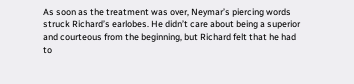As soon as the treatment was over, Neymar’s piercing words struck Richard’s earlobes. He didn’t care about being a superior and courteous from the beginning, but Richard felt that he had to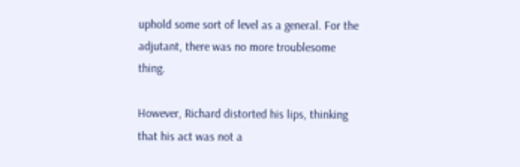uphold some sort of level as a general. For the adjutant, there was no more troublesome thing.

However, Richard distorted his lips, thinking that his act was not a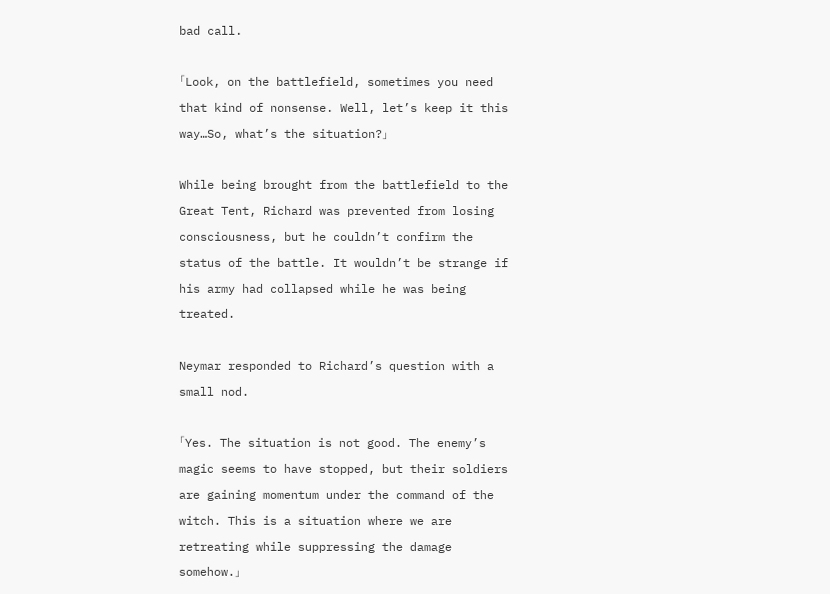bad call.

「Look, on the battlefield, sometimes you need that kind of nonsense. Well, let’s keep it this way…So, what’s the situation?」

While being brought from the battlefield to the Great Tent, Richard was prevented from losing consciousness, but he couldn’t confirm the status of the battle. It wouldn’t be strange if his army had collapsed while he was being treated.

Neymar responded to Richard’s question with a small nod.

「Yes. The situation is not good. The enemy’s magic seems to have stopped, but their soldiers are gaining momentum under the command of the witch. This is a situation where we are retreating while suppressing the damage somehow.」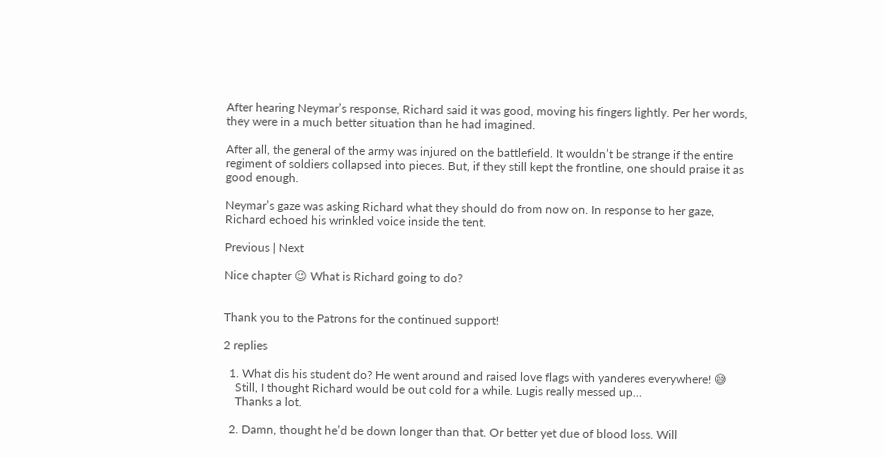After hearing Neymar’s response, Richard said it was good, moving his fingers lightly. Per her words, they were in a much better situation than he had imagined.

After all, the general of the army was injured on the battlefield. It wouldn’t be strange if the entire regiment of soldiers collapsed into pieces. But, if they still kept the frontline, one should praise it as good enough.

Neymar’s gaze was asking Richard what they should do from now on. In response to her gaze, Richard echoed his wrinkled voice inside the tent.

Previous | Next

Nice chapter 😉 What is Richard going to do?


Thank you to the Patrons for the continued support!

2 replies

  1. What dis his student do? He went around and raised love flags with yanderes everywhere! 😅
    Still, I thought Richard would be out cold for a while. Lugis really messed up…
    Thanks a lot.

  2. Damn, thought he’d be down longer than that. Or better yet due of blood loss. Will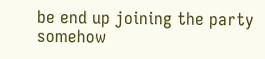be end up joining the party somehow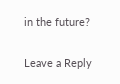in the future?

Leave a Reply